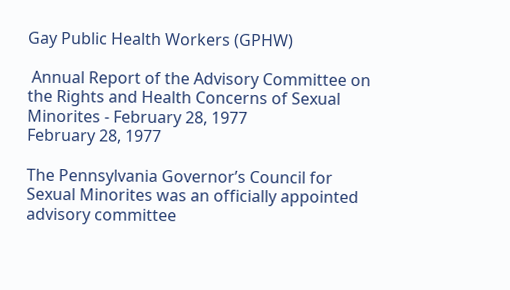Gay Public Health Workers (GPHW)

 Annual Report of the Advisory Committee on the Rights and Health Concerns of Sexual Minorites - February 28, 1977
February 28, 1977

The Pennsylvania Governor’s Council for Sexual Minorites was an officially appointed advisory committee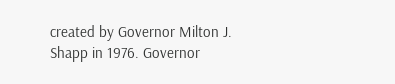created by Governor Milton J. Shapp in 1976. Governor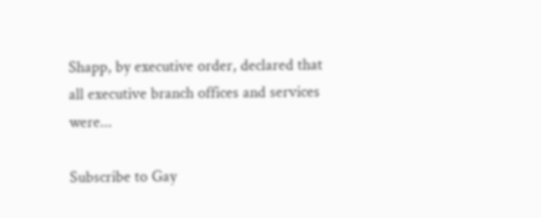Shapp, by executive order, declared that all executive branch offices and services were...

Subscribe to Gay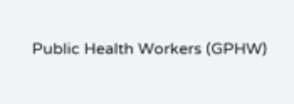Public Health Workers (GPHW)